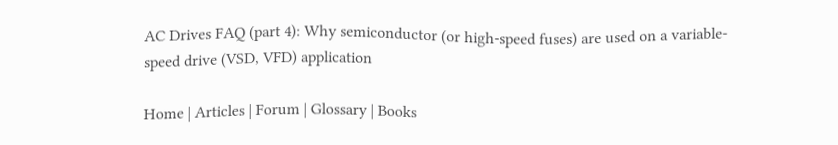AC Drives FAQ (part 4): Why semiconductor (or high-speed fuses) are used on a variable-speed drive (VSD, VFD) application

Home | Articles | Forum | Glossary | Books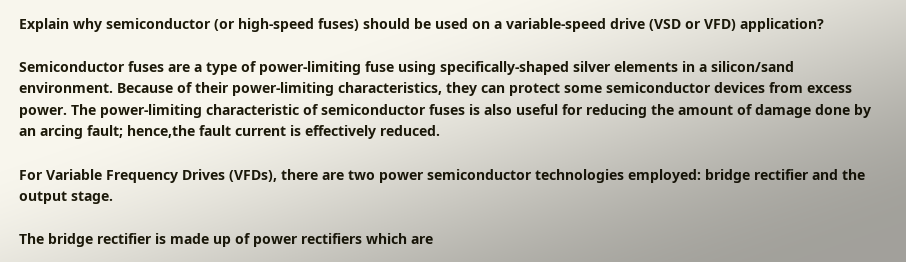Explain why semiconductor (or high-speed fuses) should be used on a variable-speed drive (VSD or VFD) application?

Semiconductor fuses are a type of power-limiting fuse using specifically-shaped silver elements in a silicon/sand environment. Because of their power-limiting characteristics, they can protect some semiconductor devices from excess power. The power-limiting characteristic of semiconductor fuses is also useful for reducing the amount of damage done by an arcing fault; hence,the fault current is effectively reduced.

For Variable Frequency Drives (VFDs), there are two power semiconductor technologies employed: bridge rectifier and the output stage.

The bridge rectifier is made up of power rectifiers which are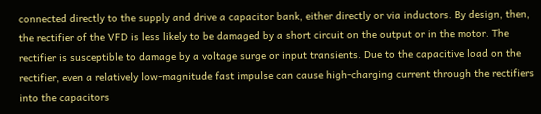connected directly to the supply and drive a capacitor bank, either directly or via inductors. By design, then, the rectifier of the VFD is less likely to be damaged by a short circuit on the output or in the motor. The rectifier is susceptible to damage by a voltage surge or input transients. Due to the capacitive load on the rectifier, even a relatively low-magnitude fast impulse can cause high-charging current through the rectifiers into the capacitors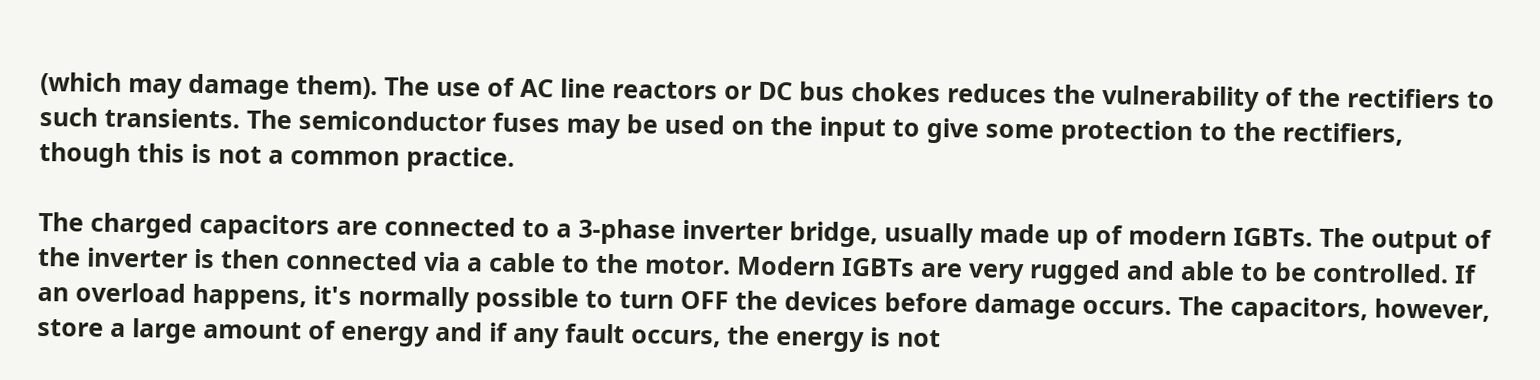(which may damage them). The use of AC line reactors or DC bus chokes reduces the vulnerability of the rectifiers to such transients. The semiconductor fuses may be used on the input to give some protection to the rectifiers, though this is not a common practice.

The charged capacitors are connected to a 3-phase inverter bridge, usually made up of modern IGBTs. The output of the inverter is then connected via a cable to the motor. Modern IGBTs are very rugged and able to be controlled. If an overload happens, it's normally possible to turn OFF the devices before damage occurs. The capacitors, however, store a large amount of energy and if any fault occurs, the energy is not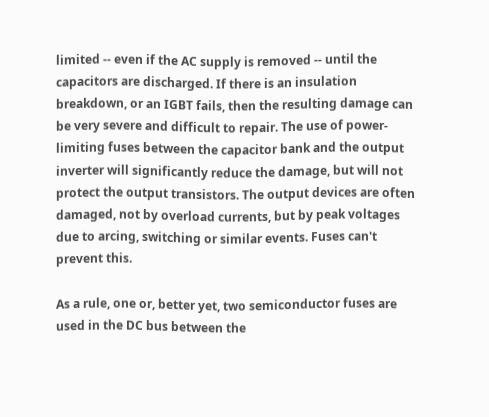limited -- even if the AC supply is removed -- until the capacitors are discharged. If there is an insulation breakdown, or an IGBT fails, then the resulting damage can be very severe and difficult to repair. The use of power-limiting fuses between the capacitor bank and the output inverter will significantly reduce the damage, but will not protect the output transistors. The output devices are often damaged, not by overload currents, but by peak voltages due to arcing, switching or similar events. Fuses can't prevent this.

As a rule, one or, better yet, two semiconductor fuses are used in the DC bus between the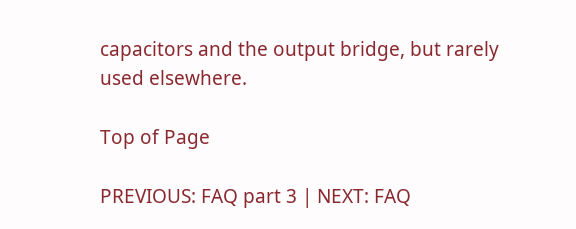capacitors and the output bridge, but rarely used elsewhere.

Top of Page

PREVIOUS: FAQ part 3 | NEXT: FAQ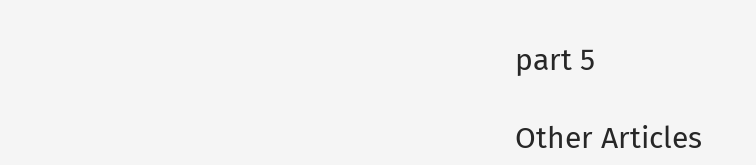part 5

Other Articles